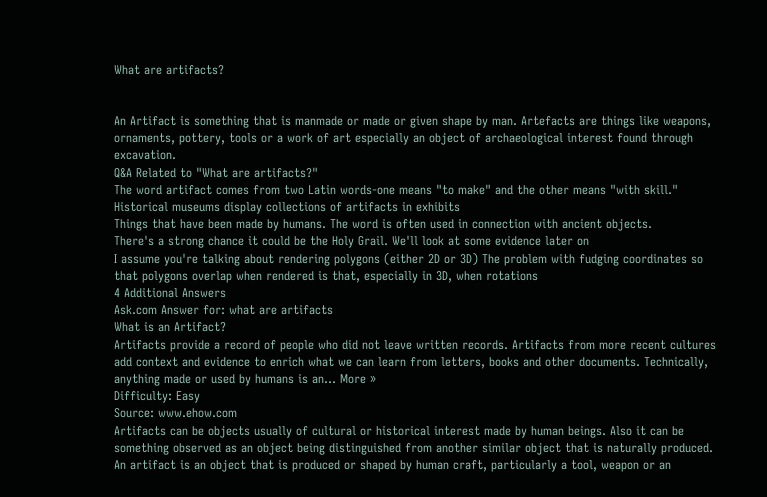What are artifacts?


An Artifact is something that is manmade or made or given shape by man. Artefacts are things like weapons, ornaments, pottery, tools or a work of art especially an object of archaeological interest found through excavation.
Q&A Related to "What are artifacts?"
The word artifact comes from two Latin words-one means "to make" and the other means "with skill." Historical museums display collections of artifacts in exhibits
Things that have been made by humans. The word is often used in connection with ancient objects.
There's a strong chance it could be the Holy Grail. We'll look at some evidence later on
I assume you're talking about rendering polygons (either 2D or 3D) The problem with fudging coordinates so that polygons overlap when rendered is that, especially in 3D, when rotations
4 Additional Answers
Ask.com Answer for: what are artifacts
What is an Artifact?
Artifacts provide a record of people who did not leave written records. Artifacts from more recent cultures add context and evidence to enrich what we can learn from letters, books and other documents. Technically, anything made or used by humans is an... More »
Difficulty: Easy
Source: www.ehow.com
Artifacts can be objects usually of cultural or historical interest made by human beings. Also it can be something observed as an object being distinguished from another similar object that is naturally produced.
An artifact is an object that is produced or shaped by human craft, particularly a tool, weapon or an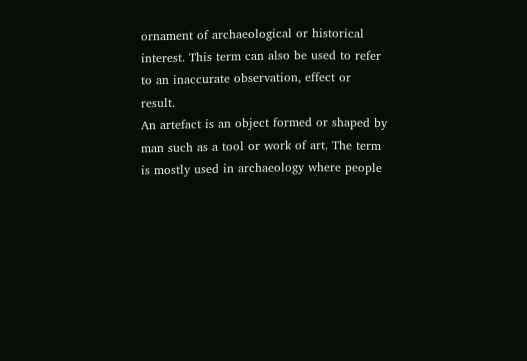ornament of archaeological or historical interest. This term can also be used to refer to an inaccurate observation, effect or result.
An artefact is an object formed or shaped by man such as a tool or work of art. The term is mostly used in archaeology where people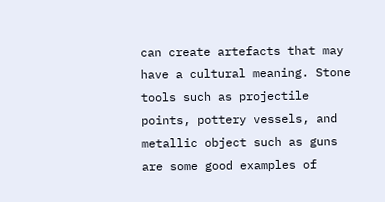can create artefacts that may have a cultural meaning. Stone tools such as projectile points, pottery vessels, and metallic object such as guns are some good examples of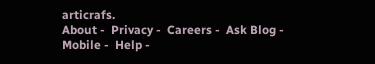articrafs.
About -  Privacy -  Careers -  Ask Blog -  Mobile -  Help -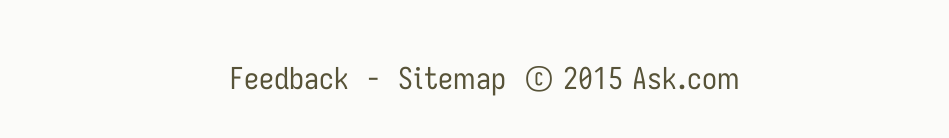Feedback  -  Sitemap  © 2015 Ask.com